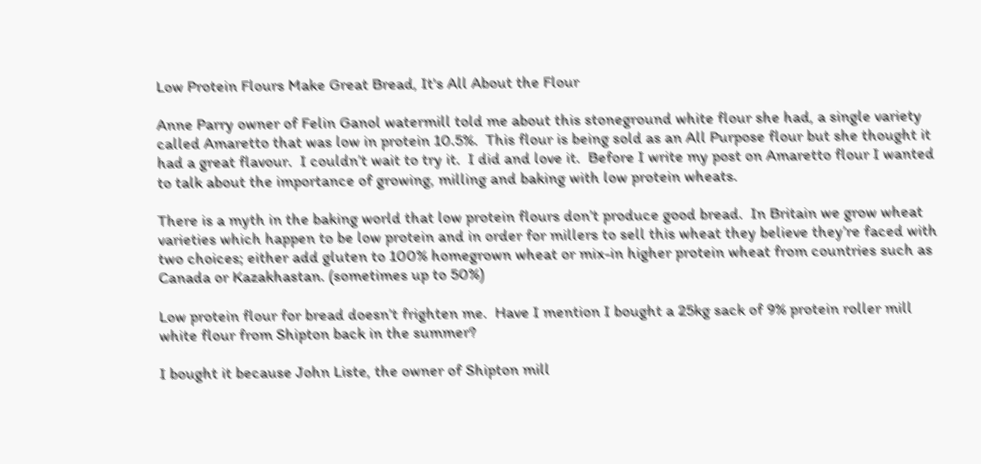Low Protein Flours Make Great Bread, It's All About the Flour

Anne Parry owner of Felin Ganol watermill told me about this stoneground white flour she had, a single variety called Amaretto that was low in protein 10.5%.  This flour is being sold as an All Purpose flour but she thought it had a great flavour.  I couldn’t wait to try it.  I did and love it.  Before I write my post on Amaretto flour I wanted to talk about the importance of growing, milling and baking with low protein wheats.

There is a myth in the baking world that low protein flours don’t produce good bread.  In Britain we grow wheat varieties which happen to be low protein and in order for millers to sell this wheat they believe they’re faced with two choices; either add gluten to 100% homegrown wheat or mix-in higher protein wheat from countries such as Canada or Kazakhastan. (sometimes up to 50%)

Low protein flour for bread doesn’t frighten me.  Have I mention I bought a 25kg sack of 9% protein roller mill white flour from Shipton back in the summer?

I bought it because John Liste, the owner of Shipton mill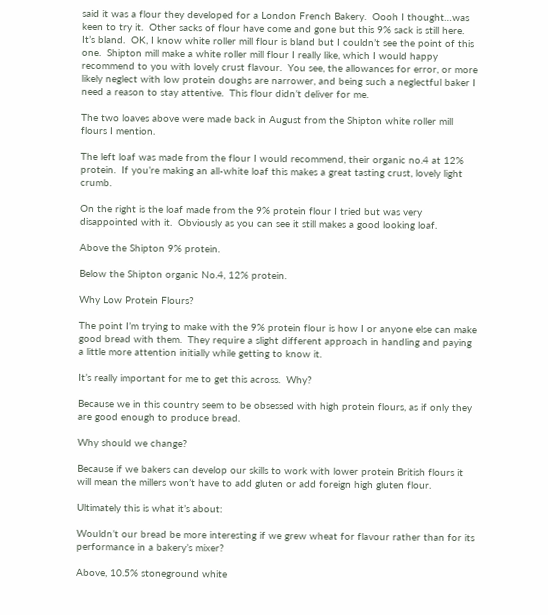said it was a flour they developed for a London French Bakery.  Oooh I thought…was keen to try it.  Other sacks of flour have come and gone but this 9% sack is still here.  It’s bland.  OK, I know white roller mill flour is bland but I couldn’t see the point of this one.  Shipton mill make a white roller mill flour I really like, which I would happy recommend to you with lovely crust flavour.  You see, the allowances for error, or more likely neglect with low protein doughs are narrower, and being such a neglectful baker I need a reason to stay attentive.  This flour didn’t deliver for me.

The two loaves above were made back in August from the Shipton white roller mill flours I mention.

The left loaf was made from the flour I would recommend, their organic no.4 at 12% protein.  If you’re making an all-white loaf this makes a great tasting crust, lovely light crumb.

On the right is the loaf made from the 9% protein flour I tried but was very disappointed with it.  Obviously as you can see it still makes a good looking loaf.

Above the Shipton 9% protein.

Below the Shipton organic No.4, 12% protein.

Why Low Protein Flours?

The point I’m trying to make with the 9% protein flour is how I or anyone else can make good bread with them.  They require a slight different approach in handling and paying a little more attention initially while getting to know it.

It’s really important for me to get this across.  Why?

Because we in this country seem to be obsessed with high protein flours, as if only they are good enough to produce bread.

Why should we change?

Because if we bakers can develop our skills to work with lower protein British flours it will mean the millers won’t have to add gluten or add foreign high gluten flour.

Ultimately this is what it’s about:

Wouldn’t our bread be more interesting if we grew wheat for flavour rather than for its performance in a bakery’s mixer?

Above, 10.5% stoneground white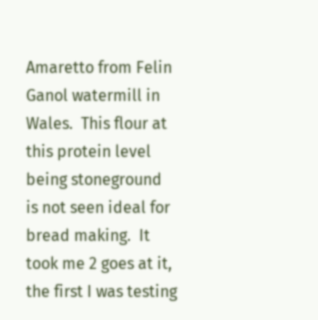Amaretto from Felin Ganol watermill in Wales.  This flour at this protein level being stoneground is not seen ideal for bread making.  It took me 2 goes at it, the first I was testing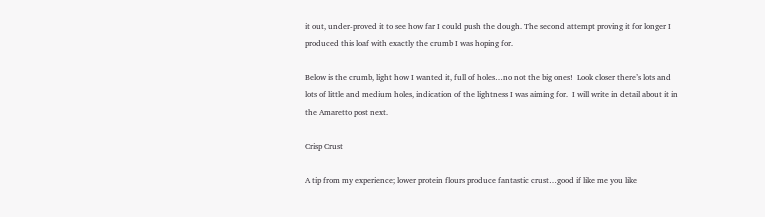it out, under-proved it to see how far I could push the dough. The second attempt proving it for longer I produced this loaf with exactly the crumb I was hoping for.

Below is the crumb, light how I wanted it, full of holes…no not the big ones!  Look closer there’s lots and lots of little and medium holes, indication of the lightness I was aiming for.  I will write in detail about it in the Amaretto post next.

Crisp Crust

A tip from my experience; lower protein flours produce fantastic crust…good if like me you like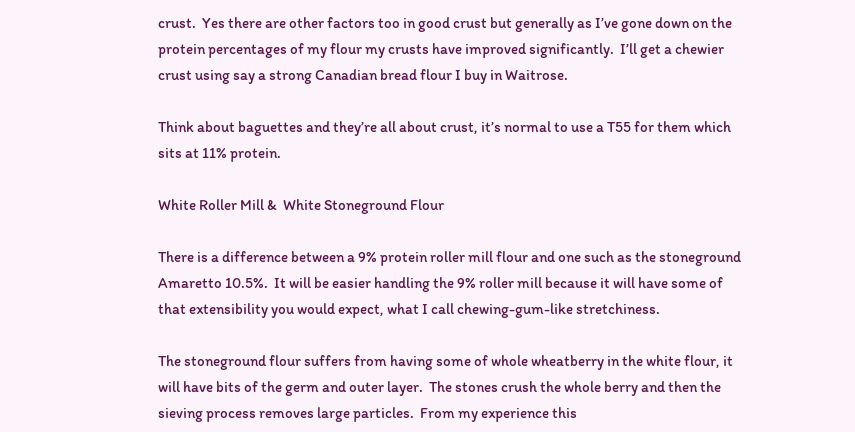crust.  Yes there are other factors too in good crust but generally as I’ve gone down on the protein percentages of my flour my crusts have improved significantly.  I’ll get a chewier crust using say a strong Canadian bread flour I buy in Waitrose.

Think about baguettes and they’re all about crust, it’s normal to use a T55 for them which sits at 11% protein.

White Roller Mill &  White Stoneground Flour

There is a difference between a 9% protein roller mill flour and one such as the stoneground Amaretto 10.5%.  It will be easier handling the 9% roller mill because it will have some of that extensibility you would expect, what I call chewing-gum-like stretchiness.

The stoneground flour suffers from having some of whole wheatberry in the white flour, it will have bits of the germ and outer layer.  The stones crush the whole berry and then the sieving process removes large particles.  From my experience this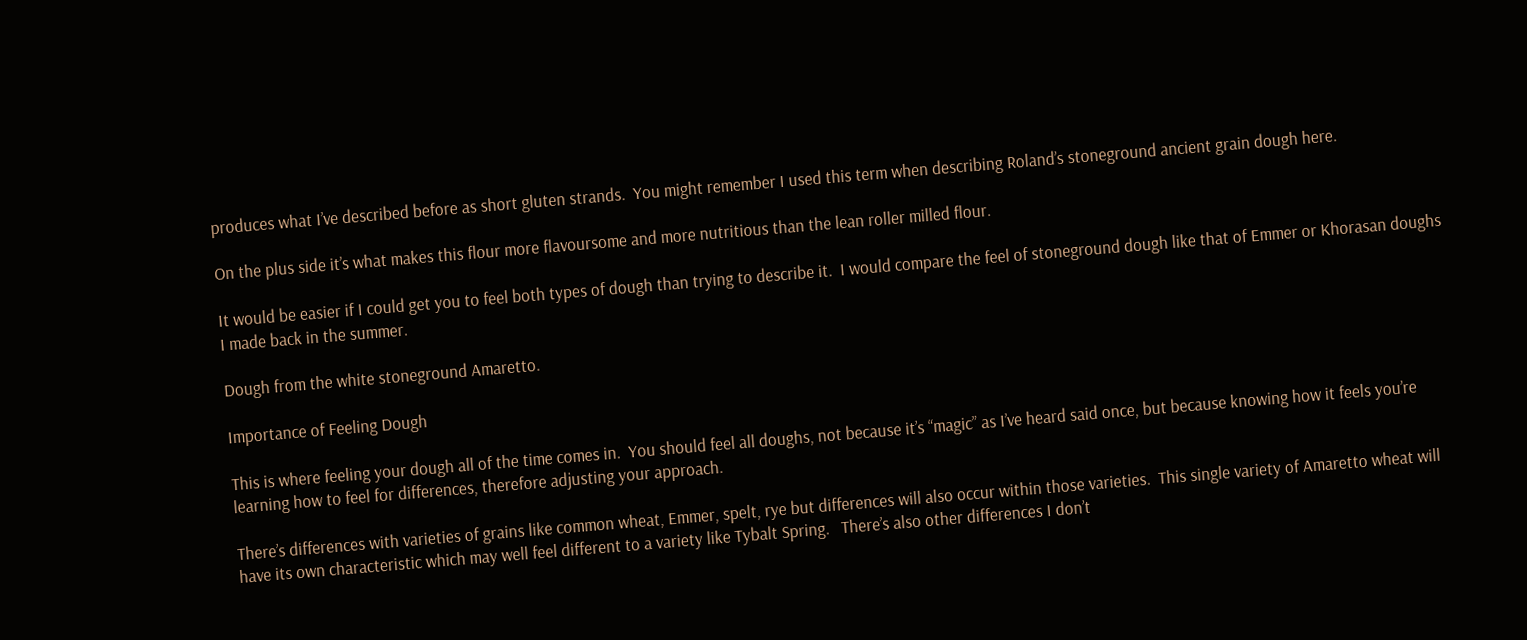produces what I’ve described before as short gluten strands.  You might remember I used this term when describing Roland’s stoneground ancient grain dough here.

On the plus side it’s what makes this flour more flavoursome and more nutritious than the lean roller milled flour.

It would be easier if I could get you to feel both types of dough than trying to describe it.  I would compare the feel of stoneground dough like that of Emmer or Khorasan doughs I made back in the summer.

Dough from the white stoneground Amaretto.

Importance of Feeling Dough

This is where feeling your dough all of the time comes in.  You should feel all doughs, not because it’s “magic” as I’ve heard said once, but because knowing how it feels you’re learning how to feel for differences, therefore adjusting your approach.

There’s differences with varieties of grains like common wheat, Emmer, spelt, rye but differences will also occur within those varieties.  This single variety of Amaretto wheat will have its own characteristic which may well feel different to a variety like Tybalt Spring.   There’s also other differences I don’t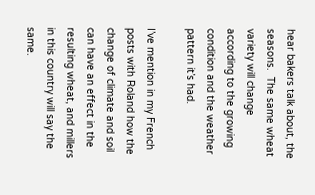hear bakers talk about, the seasons.  The same wheat variety will change according to the growing condition and the weather pattern it’s had.

I’ve mention in my French posts with Roland how the change of climate and soil can have an effect in the resulting wheat, and millers in this country will say the same.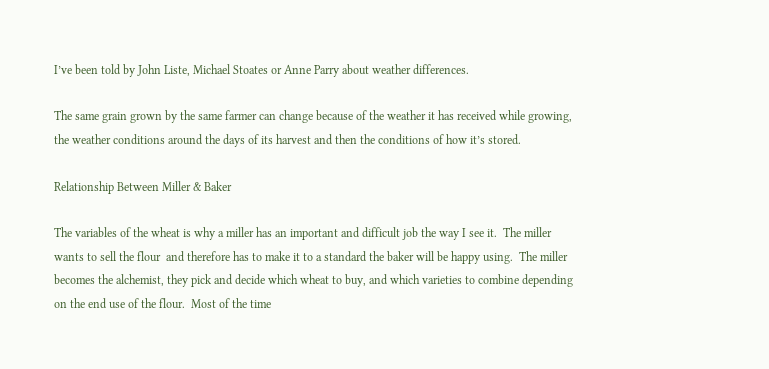I’ve been told by John Liste, Michael Stoates or Anne Parry about weather differences.

The same grain grown by the same farmer can change because of the weather it has received while growing, the weather conditions around the days of its harvest and then the conditions of how it’s stored.

Relationship Between Miller & Baker

The variables of the wheat is why a miller has an important and difficult job the way I see it.  The miller wants to sell the flour  and therefore has to make it to a standard the baker will be happy using.  The miller becomes the alchemist, they pick and decide which wheat to buy, and which varieties to combine depending on the end use of the flour.  Most of the time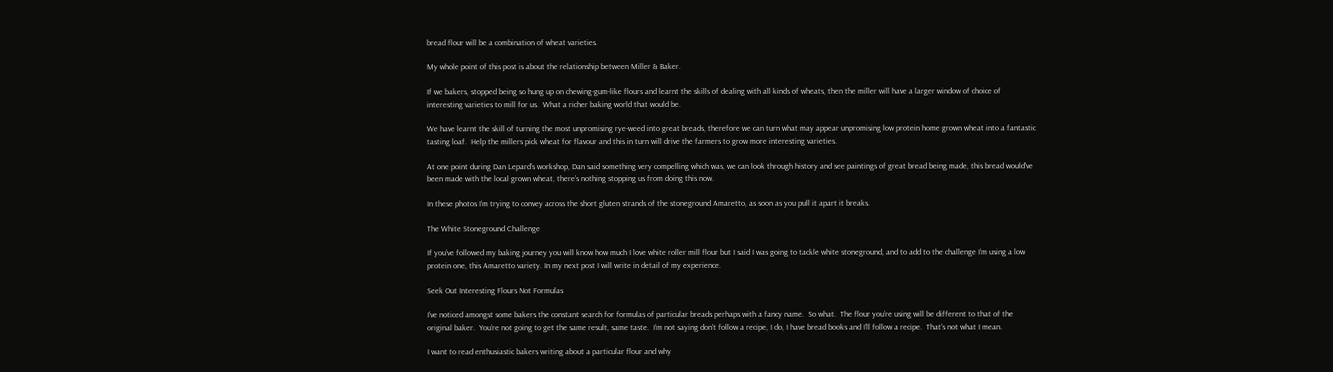bread flour will be a combination of wheat varieties.

My whole point of this post is about the relationship between Miller & Baker.

If we bakers, stopped being so hung up on chewing-gum-like flours and learnt the skills of dealing with all kinds of wheats, then the miller will have a larger window of choice of interesting varieties to mill for us.  What a richer baking world that would be.

We have learnt the skill of turning the most unpromising rye-weed into great breads, therefore we can turn what may appear unpromising low protein home grown wheat into a fantastic tasting loaf.  Help the millers pick wheat for flavour and this in turn will drive the farmers to grow more interesting varieties.

At one point during Dan Lepard’s workshop, Dan said something very compelling which was, we can look through history and see paintings of great bread being made, this bread would’ve been made with the local grown wheat, there’s nothing stopping us from doing this now.

In these photos I’m trying to convey across the short gluten strands of the stoneground Amaretto, as soon as you pull it apart it breaks.

The White Stoneground Challenge

If you’ve followed my baking journey you will know how much I love white roller mill flour but I said I was going to tackle white stoneground, and to add to the challenge I’m using a low protein one, this Amaretto variety. In my next post I will write in detail of my experience.

Seek Out Interesting Flours Not Formulas

I’ve noticed amongst some bakers the constant search for formulas of particular breads perhaps with a fancy name.  So what.  The flour you’re using will be different to that of the original baker.  You’re not going to get the same result, same taste.  I’m not saying don’t follow a recipe, I do, I have bread books and I’ll follow a recipe.  That’s not what I mean.

I want to read enthusiastic bakers writing about a particular flour and why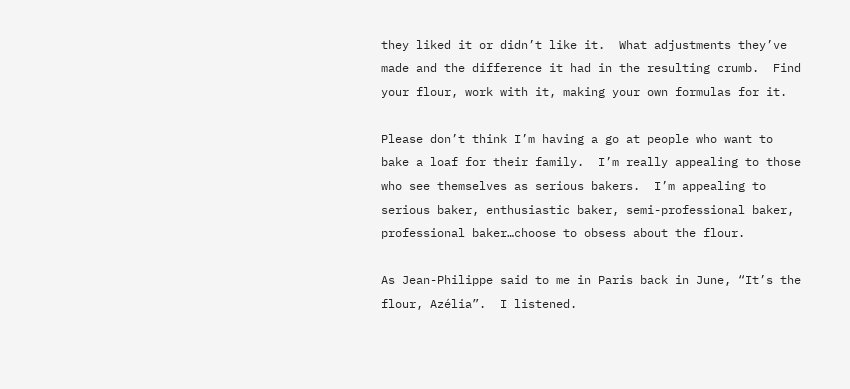they liked it or didn’t like it.  What adjustments they’ve made and the difference it had in the resulting crumb.  Find your flour, work with it, making your own formulas for it.

Please don’t think I’m having a go at people who want to bake a loaf for their family.  I’m really appealing to those who see themselves as serious bakers.  I’m appealing to serious baker, enthusiastic baker, semi-professional baker, professional baker…choose to obsess about the flour.

As Jean-Philippe said to me in Paris back in June, “It’s the flour, Azélia”.  I listened.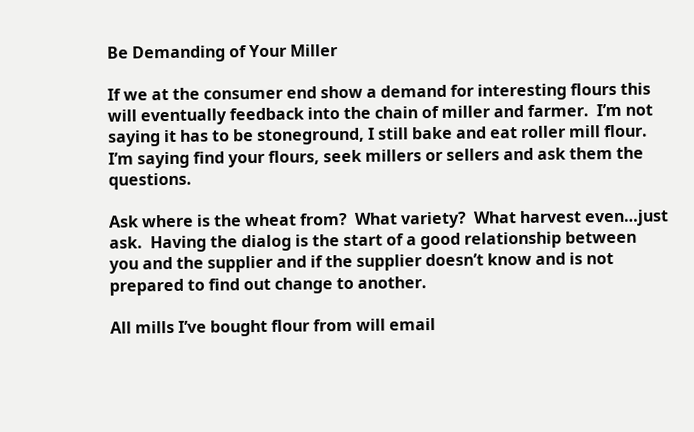Be Demanding of Your Miller

If we at the consumer end show a demand for interesting flours this will eventually feedback into the chain of miller and farmer.  I’m not saying it has to be stoneground, I still bake and eat roller mill flour.  I’m saying find your flours, seek millers or sellers and ask them the questions.

Ask where is the wheat from?  What variety?  What harvest even…just ask.  Having the dialog is the start of a good relationship between you and the supplier and if the supplier doesn’t know and is not prepared to find out change to another.

All mills I’ve bought flour from will email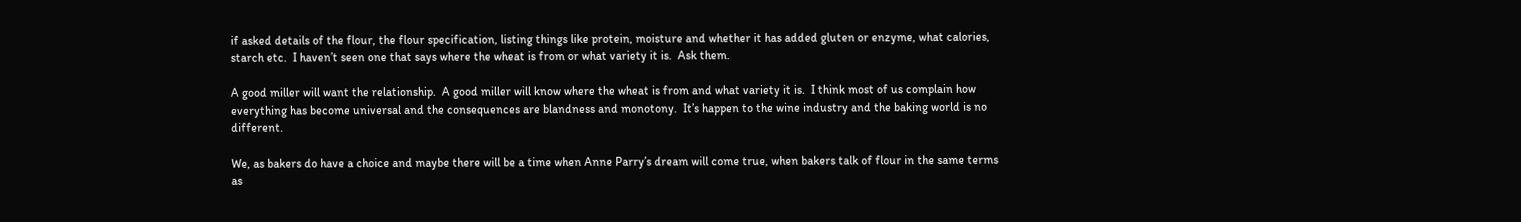if asked details of the flour, the flour specification, listing things like protein, moisture and whether it has added gluten or enzyme, what calories, starch etc.  I haven’t seen one that says where the wheat is from or what variety it is.  Ask them.

A good miller will want the relationship.  A good miller will know where the wheat is from and what variety it is.  I think most of us complain how everything has become universal and the consequences are blandness and monotony.  It’s happen to the wine industry and the baking world is no different.

We, as bakers do have a choice and maybe there will be a time when Anne Parry’s dream will come true, when bakers talk of flour in the same terms as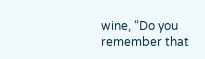wine, “Do you remember that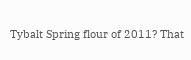Tybalt Spring flour of 2011? That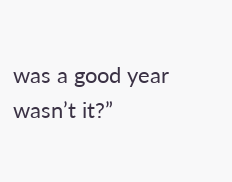was a good year wasn’t it?”